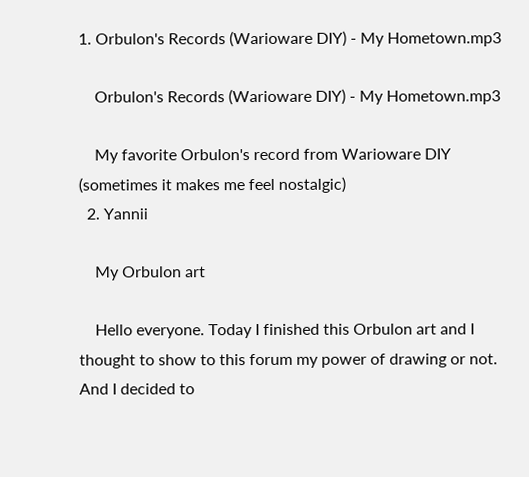1. Orbulon's Records (Warioware DIY) - My Hometown.mp3

    Orbulon's Records (Warioware DIY) - My Hometown.mp3

    My favorite Orbulon's record from Warioware DIY (sometimes it makes me feel nostalgic)
  2. Yannii

    My Orbulon art

    Hello everyone. Today I finished this Orbulon art and I thought to show to this forum my power of drawing or not. And I decided to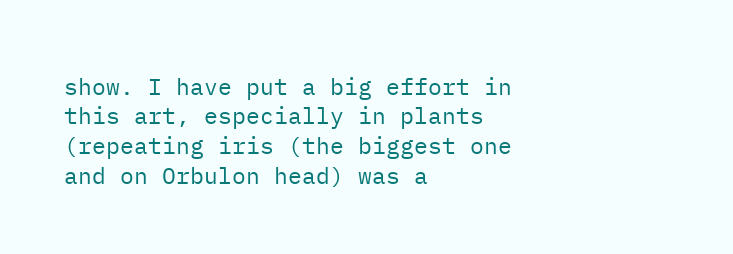show. I have put a big effort in this art, especially in plants (repeating iris (the biggest one and on Orbulon head) was a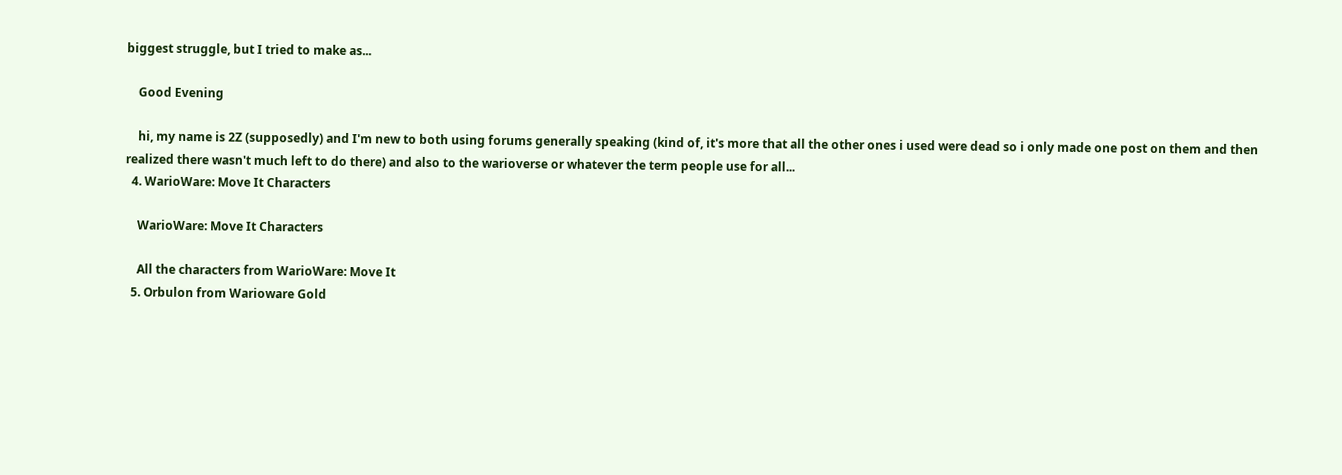biggest struggle, but I tried to make as...

    Good Evening

    hi, my name is 2Z (supposedly) and I'm new to both using forums generally speaking (kind of, it's more that all the other ones i used were dead so i only made one post on them and then realized there wasn't much left to do there) and also to the warioverse or whatever the term people use for all...
  4. WarioWare: Move It Characters

    WarioWare: Move It Characters

    All the characters from WarioWare: Move It
  5. Orbulon from Warioware Gold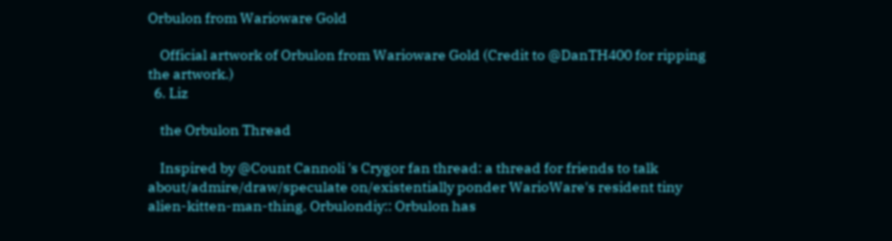Orbulon from Warioware Gold

    Official artwork of Orbulon from Warioware Gold (Credit to @DanTH400 for ripping the artwork.)
  6. Liz

    the Orbulon Thread

    Inspired by @Count Cannoli 's Crygor fan thread: a thread for friends to talk about/admire/draw/speculate on/existentially ponder WarioWare's resident tiny alien-kitten-man-thing. Orbulondiy:: Orbulon has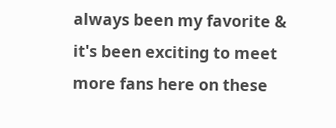always been my favorite & it's been exciting to meet more fans here on these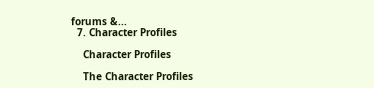forums &...
  7. Character Profiles

    Character Profiles

    The Character Profiles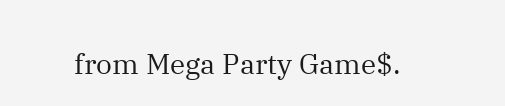from Mega Party Game$.